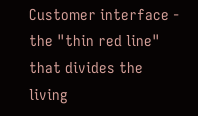Customer interface - the "thin red line" that divides the living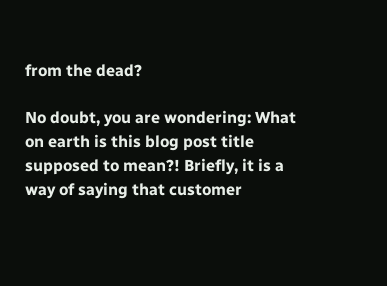from the dead?

No doubt, you are wondering: What on earth is this blog post title supposed to mean?! Briefly, it is a way of saying that customer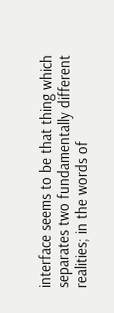interface seems to be that thing which separates two fundamentally different realities; in the words of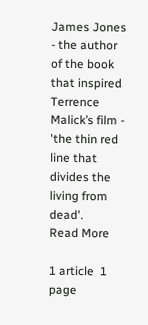James Jones - the author of the book that inspired Terrence Malick’s film - 'the thin red line that divides the living from dead'.
Read More

1 article  1 page